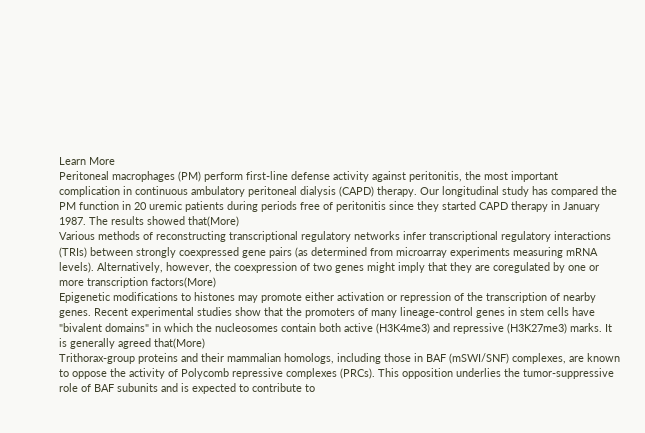Learn More
Peritoneal macrophages (PM) perform first-line defense activity against peritonitis, the most important complication in continuous ambulatory peritoneal dialysis (CAPD) therapy. Our longitudinal study has compared the PM function in 20 uremic patients during periods free of peritonitis since they started CAPD therapy in January 1987. The results showed that(More)
Various methods of reconstructing transcriptional regulatory networks infer transcriptional regulatory interactions (TRIs) between strongly coexpressed gene pairs (as determined from microarray experiments measuring mRNA levels). Alternatively, however, the coexpression of two genes might imply that they are coregulated by one or more transcription factors(More)
Epigenetic modifications to histones may promote either activation or repression of the transcription of nearby genes. Recent experimental studies show that the promoters of many lineage-control genes in stem cells have "bivalent domains" in which the nucleosomes contain both active (H3K4me3) and repressive (H3K27me3) marks. It is generally agreed that(More)
Trithorax-group proteins and their mammalian homologs, including those in BAF (mSWI/SNF) complexes, are known to oppose the activity of Polycomb repressive complexes (PRCs). This opposition underlies the tumor-suppressive role of BAF subunits and is expected to contribute to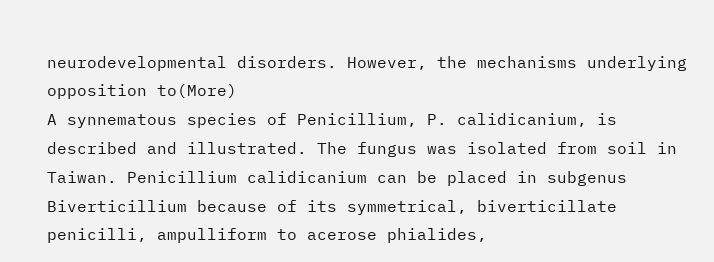neurodevelopmental disorders. However, the mechanisms underlying opposition to(More)
A synnematous species of Penicillium, P. calidicanium, is described and illustrated. The fungus was isolated from soil in Taiwan. Penicillium calidicanium can be placed in subgenus Biverticillium because of its symmetrical, biverticillate penicilli, ampulliform to acerose phialides,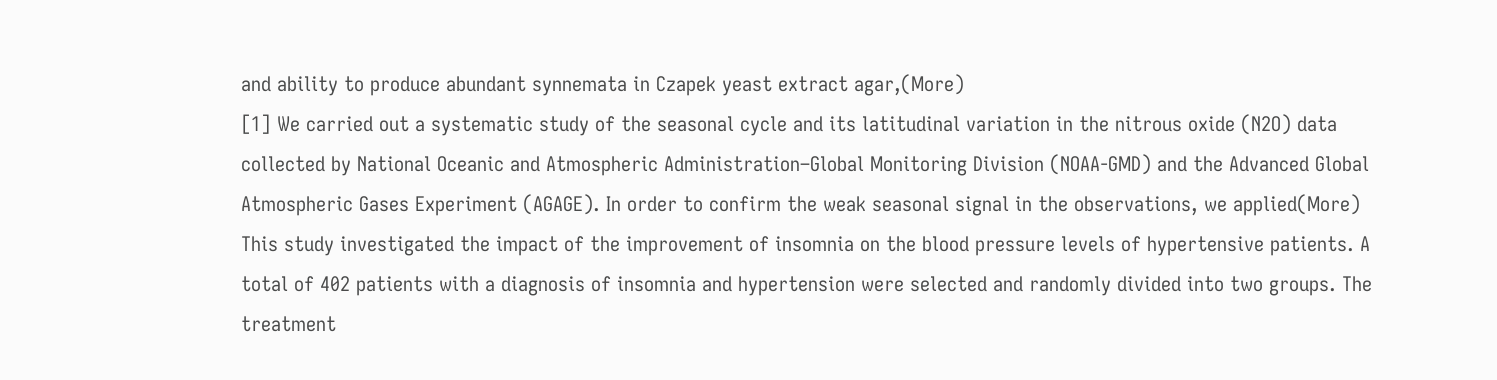and ability to produce abundant synnemata in Czapek yeast extract agar,(More)
[1] We carried out a systematic study of the seasonal cycle and its latitudinal variation in the nitrous oxide (N2O) data collected by National Oceanic and Atmospheric Administration–Global Monitoring Division (NOAA-GMD) and the Advanced Global Atmospheric Gases Experiment (AGAGE). In order to confirm the weak seasonal signal in the observations, we applied(More)
This study investigated the impact of the improvement of insomnia on the blood pressure levels of hypertensive patients. A total of 402 patients with a diagnosis of insomnia and hypertension were selected and randomly divided into two groups. The treatment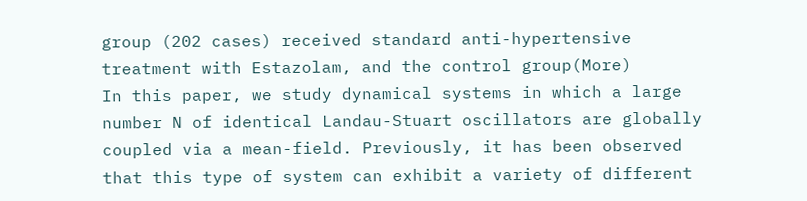group (202 cases) received standard anti-hypertensive treatment with Estazolam, and the control group(More)
In this paper, we study dynamical systems in which a large number N of identical Landau-Stuart oscillators are globally coupled via a mean-field. Previously, it has been observed that this type of system can exhibit a variety of different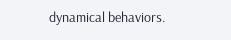dynamical behaviors.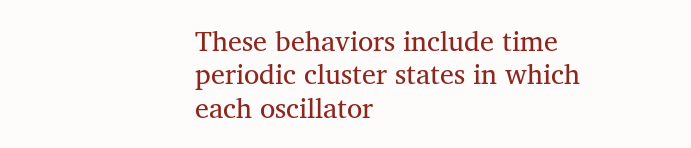These behaviors include time periodic cluster states in which each oscillator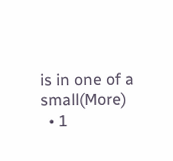is in one of a small(More)
  • 1